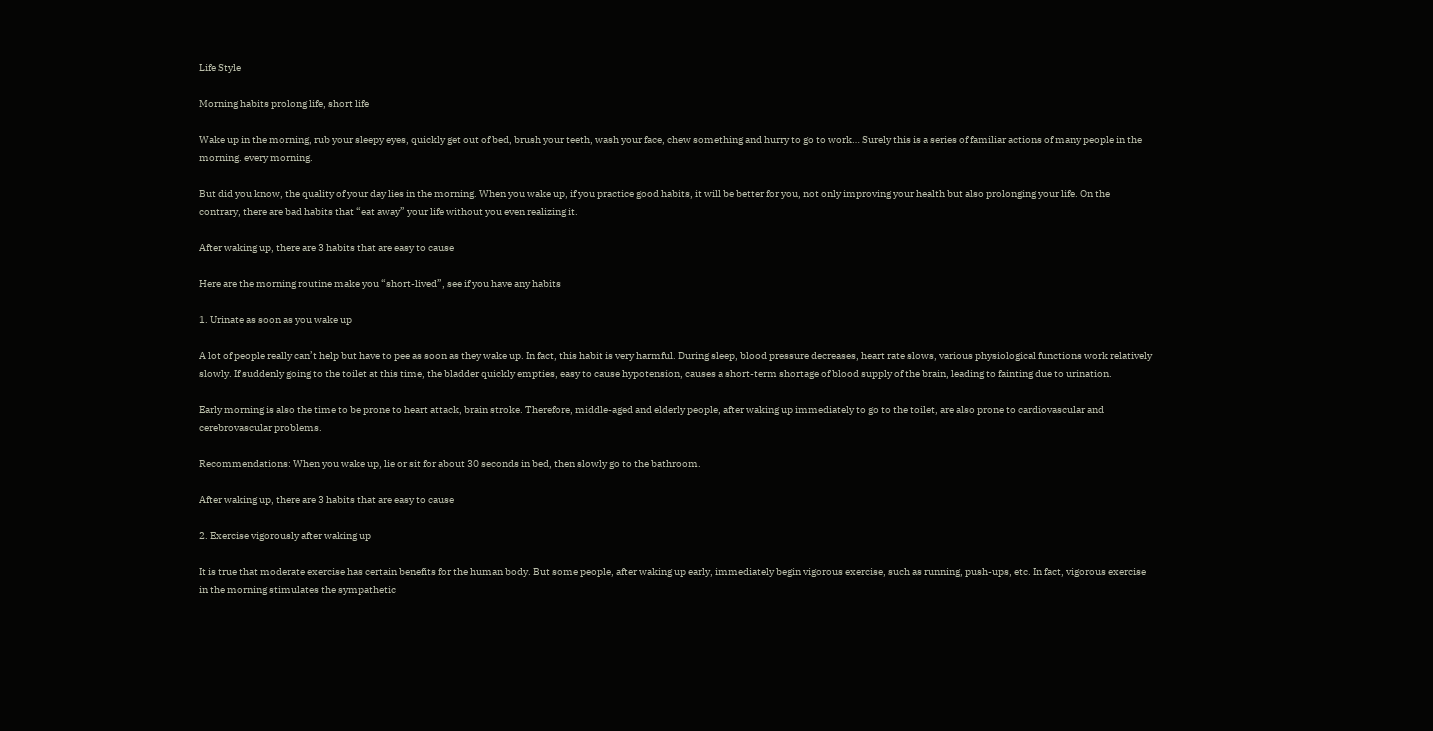Life Style

Morning habits prolong life, short life

Wake up in the morning, rub your sleepy eyes, quickly get out of bed, brush your teeth, wash your face, chew something and hurry to go to work… Surely this is a series of familiar actions of many people in the morning. every morning.

But did you know, the quality of your day lies in the morning. When you wake up, if you practice good habits, it will be better for you, not only improving your health but also prolonging your life. On the contrary, there are bad habits that “eat away” your life without you even realizing it.

After waking up, there are 3 habits that are easy to cause

Here are the morning routine make you “short-lived”, see if you have any habits

1. Urinate as soon as you wake up

A lot of people really can’t help but have to pee as soon as they wake up. In fact, this habit is very harmful. During sleep, blood pressure decreases, heart rate slows, various physiological functions work relatively slowly. If suddenly going to the toilet at this time, the bladder quickly empties, easy to cause hypotension, causes a short-term shortage of blood supply of the brain, leading to fainting due to urination.

Early morning is also the time to be prone to heart attack, brain stroke. Therefore, middle-aged and elderly people, after waking up immediately to go to the toilet, are also prone to cardiovascular and cerebrovascular problems.

Recommendations: When you wake up, lie or sit for about 30 seconds in bed, then slowly go to the bathroom.

After waking up, there are 3 habits that are easy to cause

2. Exercise vigorously after waking up

It is true that moderate exercise has certain benefits for the human body. But some people, after waking up early, immediately begin vigorous exercise, such as running, push-ups, etc. In fact, vigorous exercise in the morning stimulates the sympathetic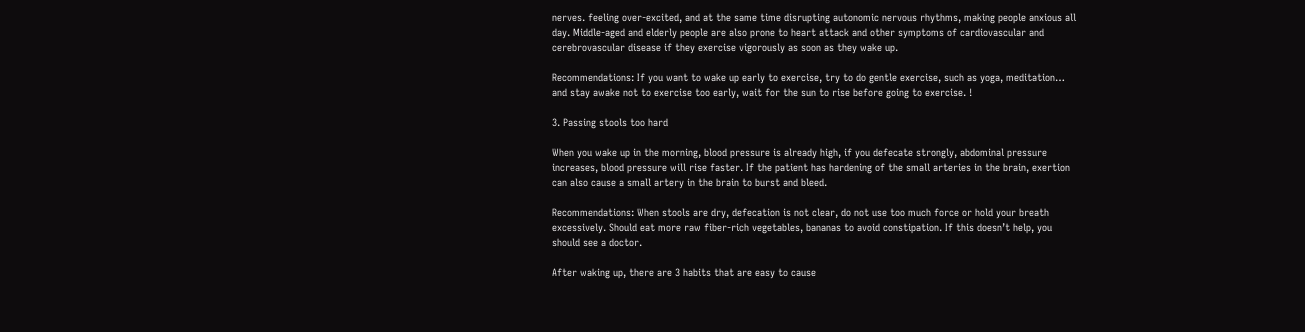nerves. feeling over-excited, and at the same time disrupting autonomic nervous rhythms, making people anxious all day. Middle-aged and elderly people are also prone to heart attack and other symptoms of cardiovascular and cerebrovascular disease if they exercise vigorously as soon as they wake up.

Recommendations: If you want to wake up early to exercise, try to do gentle exercise, such as yoga, meditation… and stay awake not to exercise too early, wait for the sun to rise before going to exercise. !

3. Passing stools too hard

When you wake up in the morning, blood pressure is already high, if you defecate strongly, abdominal pressure increases, blood pressure will rise faster. If the patient has hardening of the small arteries in the brain, exertion can also cause a small artery in the brain to burst and bleed.

Recommendations: When stools are dry, defecation is not clear, do not use too much force or hold your breath excessively. Should eat more raw fiber-rich vegetables, bananas to avoid constipation. If this doesn’t help, you should see a doctor.

After waking up, there are 3 habits that are easy to cause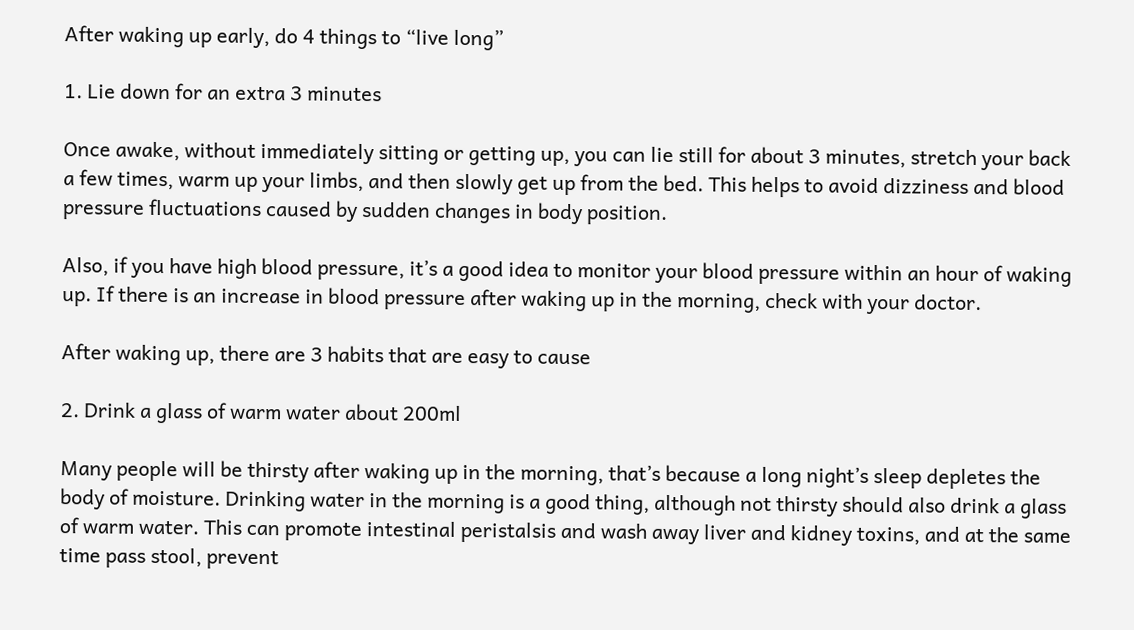After waking up early, do 4 things to “live long”

1. Lie down for an extra 3 minutes

Once awake, without immediately sitting or getting up, you can lie still for about 3 minutes, stretch your back a few times, warm up your limbs, and then slowly get up from the bed. This helps to avoid dizziness and blood pressure fluctuations caused by sudden changes in body position.

Also, if you have high blood pressure, it’s a good idea to monitor your blood pressure within an hour of waking up. If there is an increase in blood pressure after waking up in the morning, check with your doctor.

After waking up, there are 3 habits that are easy to cause

2. Drink a glass of warm water about 200ml

Many people will be thirsty after waking up in the morning, that’s because a long night’s sleep depletes the body of moisture. Drinking water in the morning is a good thing, although not thirsty should also drink a glass of warm water. This can promote intestinal peristalsis and wash away liver and kidney toxins, and at the same time pass stool, prevent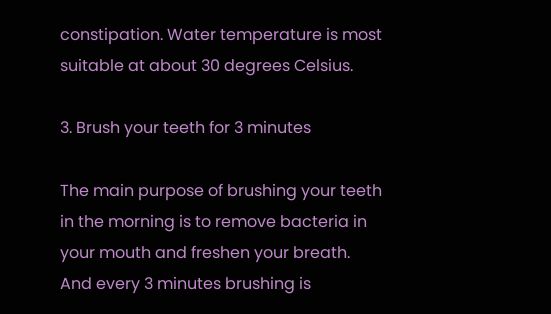constipation. Water temperature is most suitable at about 30 degrees Celsius.

3. Brush your teeth for 3 minutes

The main purpose of brushing your teeth in the morning is to remove bacteria in your mouth and freshen your breath. And every 3 minutes brushing is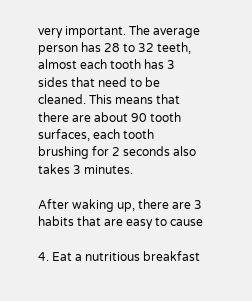very important. The average person has 28 to 32 teeth, almost each tooth has 3 sides that need to be cleaned. This means that there are about 90 tooth surfaces, each tooth brushing for 2 seconds also takes 3 minutes.

After waking up, there are 3 habits that are easy to cause

4. Eat a nutritious breakfast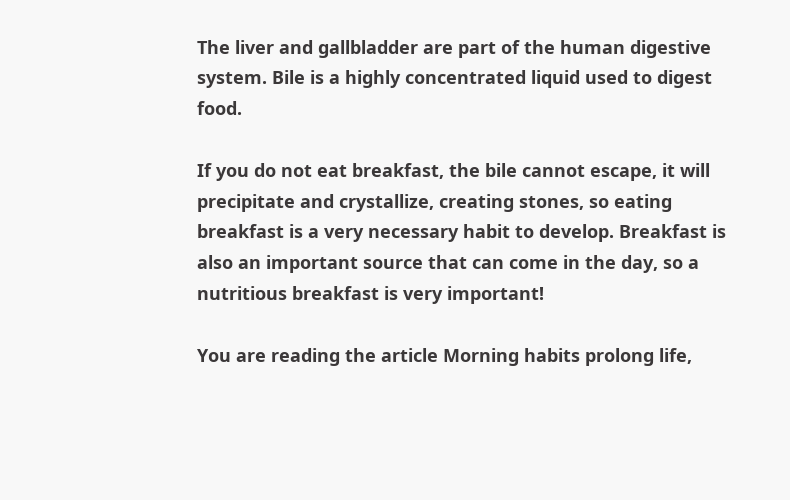The liver and gallbladder are part of the human digestive system. Bile is a highly concentrated liquid used to digest food.

If you do not eat breakfast, the bile cannot escape, it will precipitate and crystallize, creating stones, so eating breakfast is a very necessary habit to develop. Breakfast is also an important source that can come in the day, so a nutritious breakfast is very important!

You are reading the article Morning habits prolong life,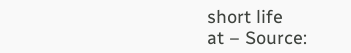short life
at – Source: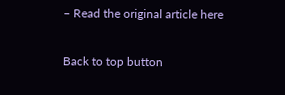– Read the original article here

Back to top button